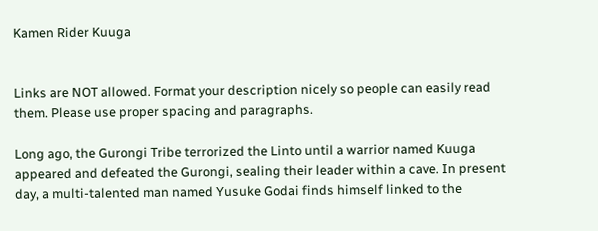Kamen Rider Kuuga


Links are NOT allowed. Format your description nicely so people can easily read them. Please use proper spacing and paragraphs.

Long ago, the Gurongi Tribe terrorized the Linto until a warrior named Kuuga appeared and defeated the Gurongi, sealing their leader within a cave. In present day, a multi-talented man named Yusuke Godai finds himself linked to the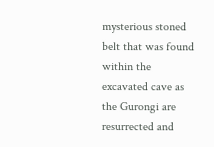mysterious stoned belt that was found within the excavated cave as the Gurongi are resurrected and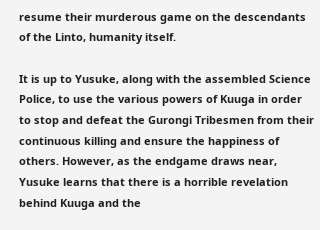resume their murderous game on the descendants of the Linto, humanity itself.

It is up to Yusuke, along with the assembled Science Police, to use the various powers of Kuuga in order to stop and defeat the Gurongi Tribesmen from their continuous killing and ensure the happiness of others. However, as the endgame draws near, Yusuke learns that there is a horrible revelation behind Kuuga and the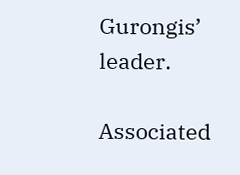Gurongis’ leader.

Associated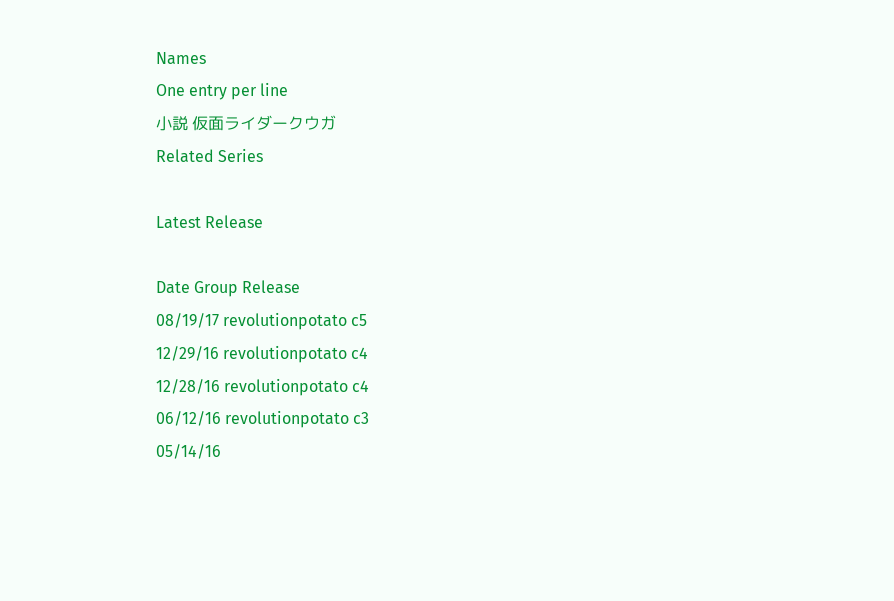Names
One entry per line
小説 仮面ライダークウガ
Related Series

Latest Release

Date Group Release
08/19/17 revolutionpotato c5
12/29/16 revolutionpotato c4
12/28/16 revolutionpotato c4
06/12/16 revolutionpotato c3
05/14/16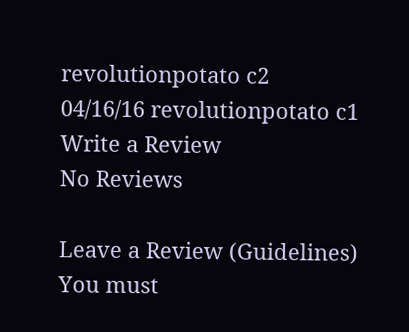revolutionpotato c2
04/16/16 revolutionpotato c1
Write a Review
No Reviews

Leave a Review (Guidelines)
You must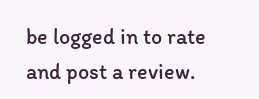be logged in to rate and post a review.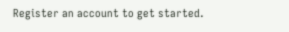Register an account to get started.